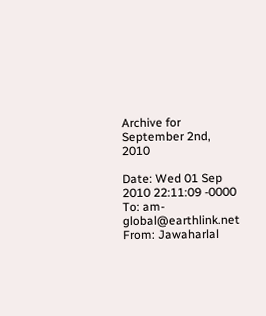Archive for September 2nd, 2010

Date: Wed 01 Sep 2010 22:11:09 -0000
To: am-global@earthlink.net
From: Jawaharlal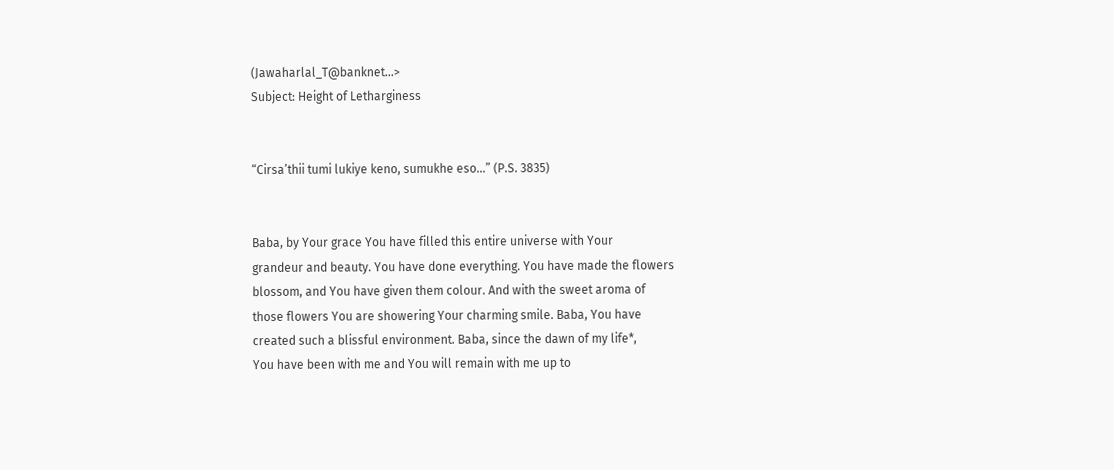(Jawaharlal_T@banknet…>
Subject: Height of Letharginess


“Cirsa’thii tumi lukiye keno, sumukhe eso…” (P.S. 3835)


Baba, by Your grace You have filled this entire universe with Your
grandeur and beauty. You have done everything. You have made the flowers
blossom, and You have given them colour. And with the sweet aroma of
those flowers You are showering Your charming smile. Baba, You have
created such a blissful environment. Baba, since the dawn of my life*,
You have been with me and You will remain with me up to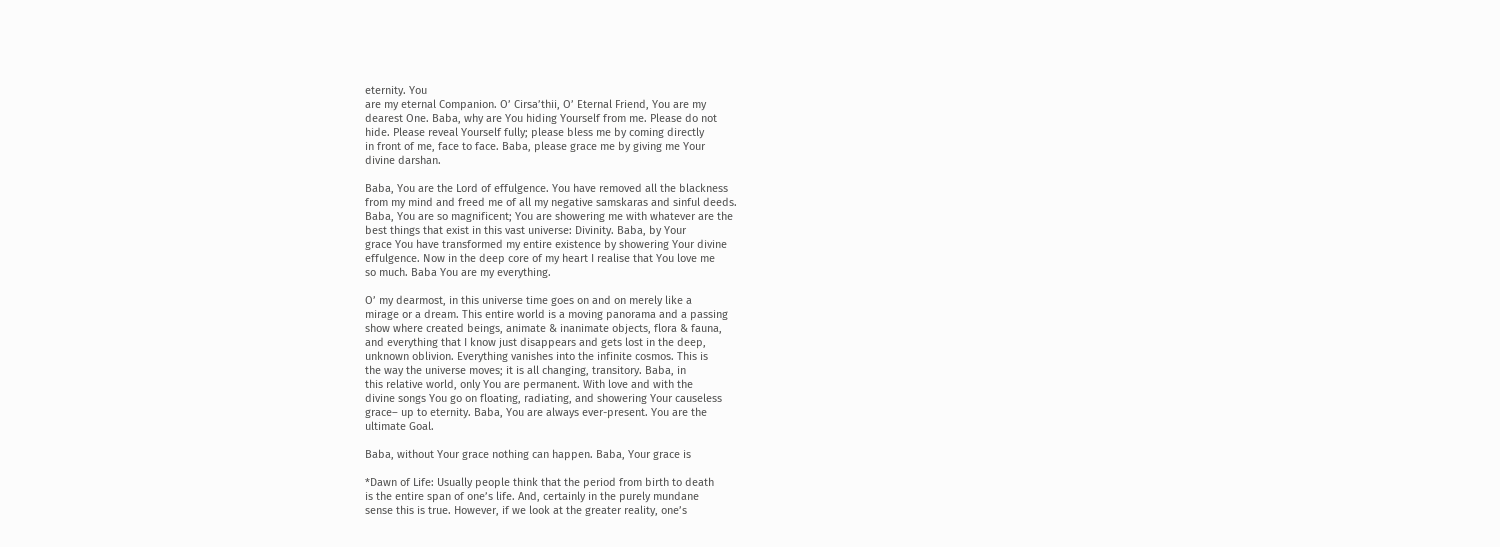eternity. You
are my eternal Companion. O’ Cirsa’thii, O’ Eternal Friend, You are my
dearest One. Baba, why are You hiding Yourself from me. Please do not
hide. Please reveal Yourself fully; please bless me by coming directly
in front of me, face to face. Baba, please grace me by giving me Your
divine darshan.

Baba, You are the Lord of effulgence. You have removed all the blackness
from my mind and freed me of all my negative samskaras and sinful deeds.
Baba, You are so magnificent; You are showering me with whatever are the
best things that exist in this vast universe: Divinity. Baba, by Your
grace You have transformed my entire existence by showering Your divine
effulgence. Now in the deep core of my heart I realise that You love me
so much. Baba You are my everything.

O’ my dearmost, in this universe time goes on and on merely like a
mirage or a dream. This entire world is a moving panorama and a passing
show where created beings, animate & inanimate objects, flora & fauna,
and everything that I know just disappears and gets lost in the deep,
unknown oblivion. Everything vanishes into the infinite cosmos. This is
the way the universe moves; it is all changing, transitory. Baba, in
this relative world, only You are permanent. With love and with the
divine songs You go on floating, radiating, and showering Your causeless
grace– up to eternity. Baba, You are always ever-present. You are the
ultimate Goal.

Baba, without Your grace nothing can happen. Baba, Your grace is

*Dawn of Life: Usually people think that the period from birth to death
is the entire span of one’s life. And, certainly in the purely mundane
sense this is true. However, if we look at the greater reality, one’s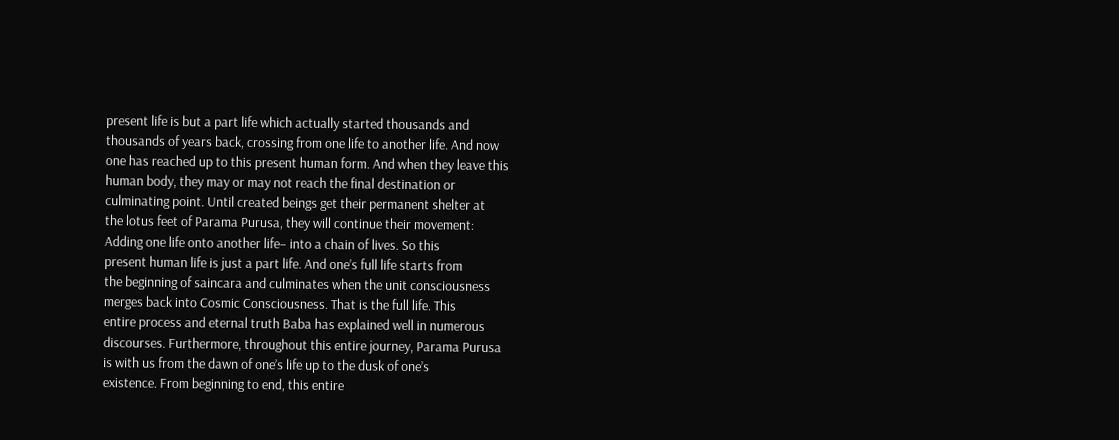present life is but a part life which actually started thousands and
thousands of years back, crossing from one life to another life. And now
one has reached up to this present human form. And when they leave this
human body, they may or may not reach the final destination or
culminating point. Until created beings get their permanent shelter at
the lotus feet of Parama Purusa, they will continue their movement:
Adding one life onto another life– into a chain of lives. So this
present human life is just a part life. And one’s full life starts from
the beginning of saincara and culminates when the unit consciousness
merges back into Cosmic Consciousness. That is the full life. This
entire process and eternal truth Baba has explained well in numerous
discourses. Furthermore, throughout this entire journey, Parama Purusa
is with us from the dawn of one’s life up to the dusk of one’s
existence. From beginning to end, this entire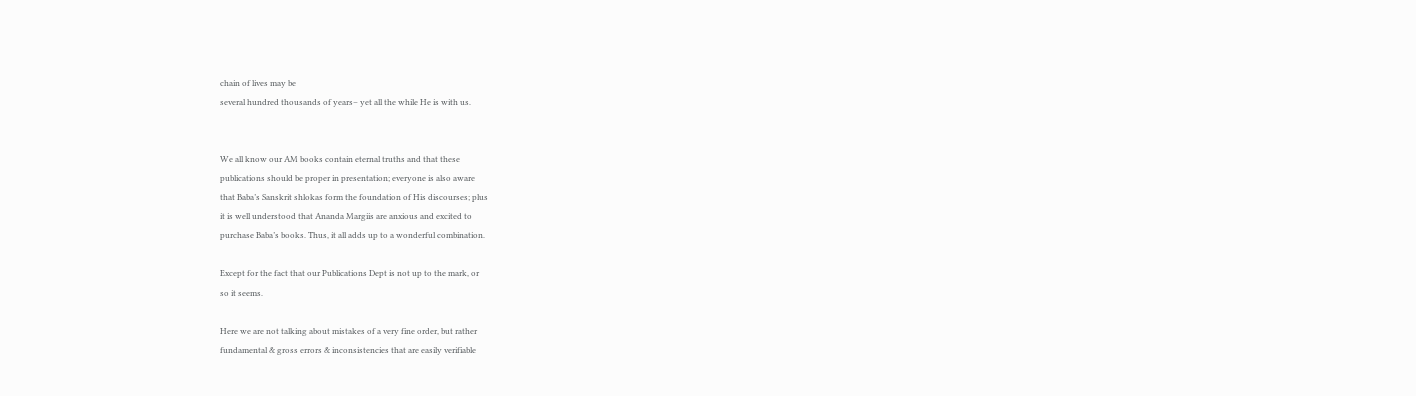chain of lives may be
several hundred thousands of years– yet all the while He is with us.


We all know our AM books contain eternal truths and that these
publications should be proper in presentation; everyone is also aware
that Baba’s Sanskrit shlokas form the foundation of His discourses; plus
it is well understood that Ananda Margiis are anxious and excited to
purchase Baba’s books. Thus, it all adds up to a wonderful combination.

Except for the fact that our Publications Dept is not up to the mark, or
so it seems.

Here we are not talking about mistakes of a very fine order, but rather
fundamental & gross errors & inconsistencies that are easily verifiable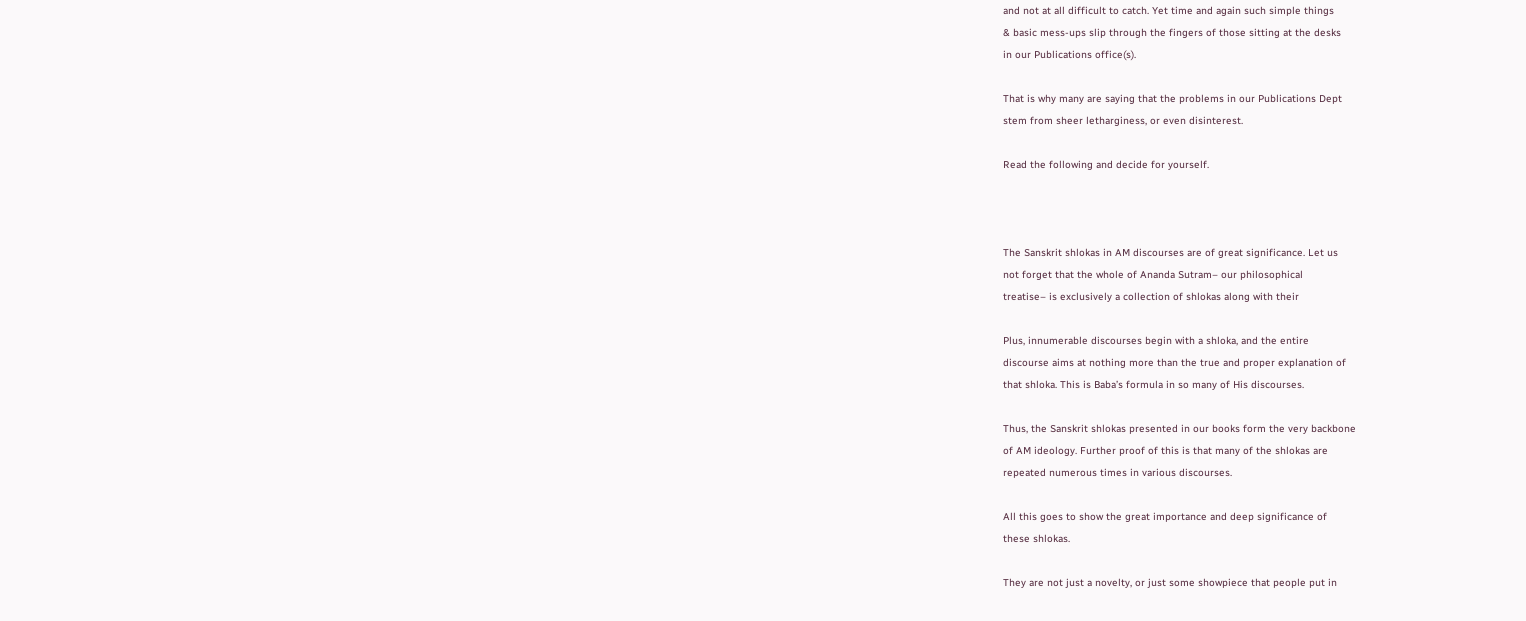and not at all difficult to catch. Yet time and again such simple things
& basic mess-ups slip through the fingers of those sitting at the desks
in our Publications office(s).

That is why many are saying that the problems in our Publications Dept
stem from sheer letharginess, or even disinterest.

Read the following and decide for yourself.



The Sanskrit shlokas in AM discourses are of great significance. Let us
not forget that the whole of Ananda Sutram– our philosophical
treatise– is exclusively a collection of shlokas along with their

Plus, innumerable discourses begin with a shloka, and the entire
discourse aims at nothing more than the true and proper explanation of
that shloka. This is Baba’s formula in so many of His discourses.

Thus, the Sanskrit shlokas presented in our books form the very backbone
of AM ideology. Further proof of this is that many of the shlokas are
repeated numerous times in various discourses.

All this goes to show the great importance and deep significance of
these shlokas.

They are not just a novelty, or just some showpiece that people put in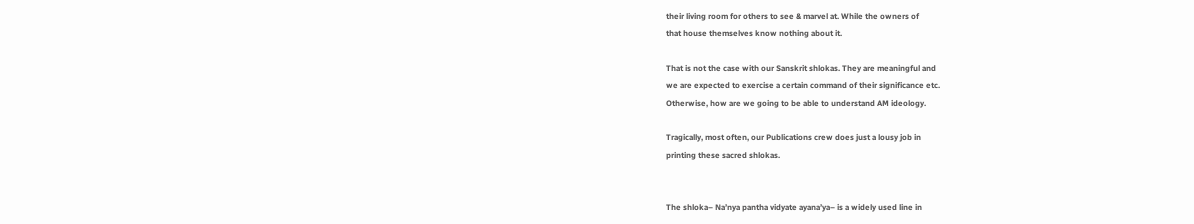their living room for others to see & marvel at. While the owners of
that house themselves know nothing about it.

That is not the case with our Sanskrit shlokas. They are meaningful and
we are expected to exercise a certain command of their significance etc.
Otherwise, how are we going to be able to understand AM ideology.

Tragically, most often, our Publications crew does just a lousy job in
printing these sacred shlokas.


The shloka– Na’nya pantha vidyate ayana’ya– is a widely used line in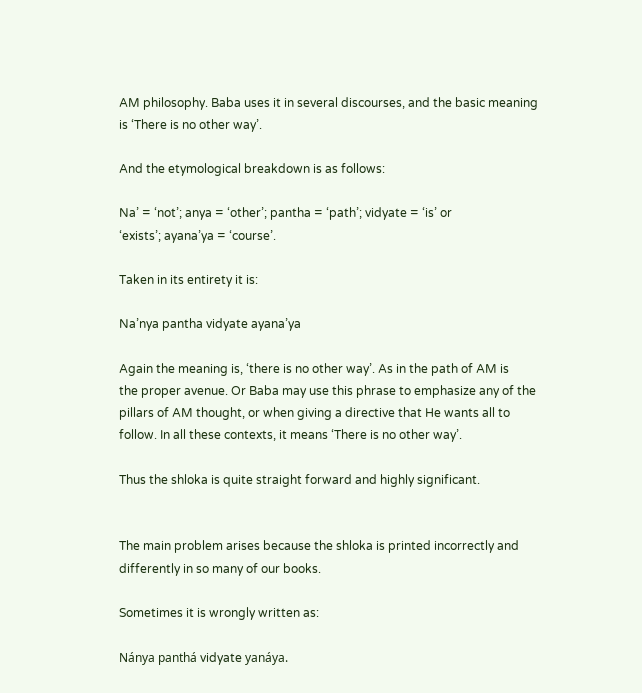AM philosophy. Baba uses it in several discourses, and the basic meaning
is ‘There is no other way’.

And the etymological breakdown is as follows:

Na’ = ‘not’; anya = ‘other’; pantha = ‘path’; vidyate = ‘is’ or
‘exists’; ayana’ya = ‘course’.

Taken in its entirety it is:

Na’nya pantha vidyate ayana’ya

Again the meaning is, ‘there is no other way’. As in the path of AM is
the proper avenue. Or Baba may use this phrase to emphasize any of the
pillars of AM thought, or when giving a directive that He wants all to
follow. In all these contexts, it means ‘There is no other way’.

Thus the shloka is quite straight forward and highly significant.


The main problem arises because the shloka is printed incorrectly and
differently in so many of our books.

Sometimes it is wrongly written as:

Nánya panthá vidyate yanáya.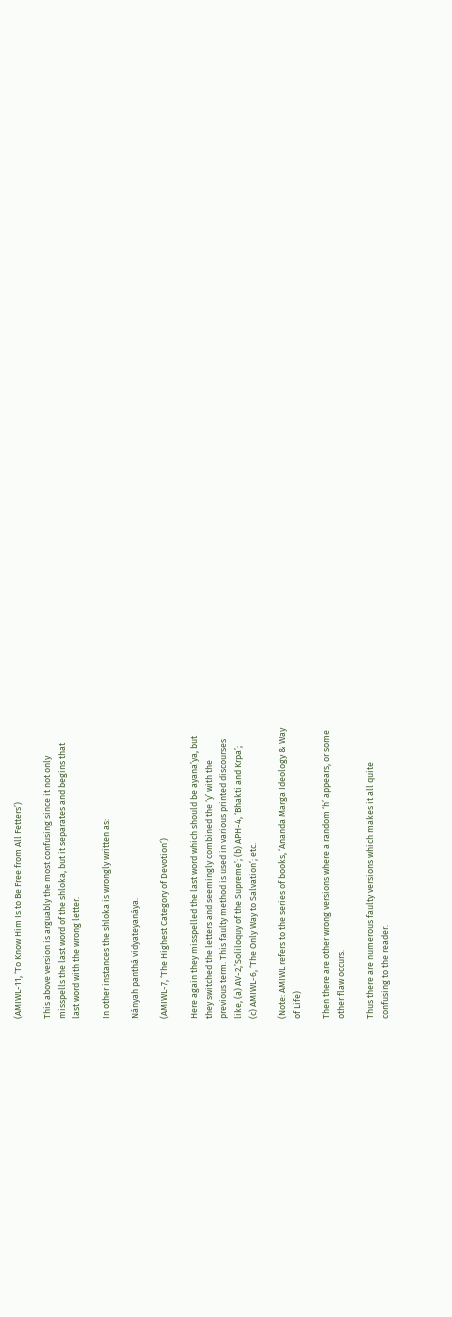(AMIWL-11, ‘To Know Him Is to Be Free from All Fetters’)

This above version is arguably the most confusing since it not only
misspells the last word of the shloka, but it separates and begins that
last word with the wrong letter.

In other instances the shloka is wrongly written as:

Nányah panthá vidyateyanáya.

(AMIWL-7, ‘The Highest Category of Devotion’)

Here again they misspelled the last word which should be ayana’ya, but
they switched the letters and seemingly combined the ‘y’ with the
previous term. This faulty method is used in various printed discourses
like, (a) AV-2,’Soliloquy of the Supreme’; (b) APH-4, ‘Bhakti and Krpa’;
(c) AMIWL-6, ‘The Only Way to Salvation’; etc.

(Note: AMIWL refers to the series of books, ‘Ananda Marga Ideology & Way
of Life)

Then there are other wrong versions where a random ‘h’ appears, or some
other flaw occurs.

Thus there are numerous faulty versions which makes it all quite
confusing to the reader.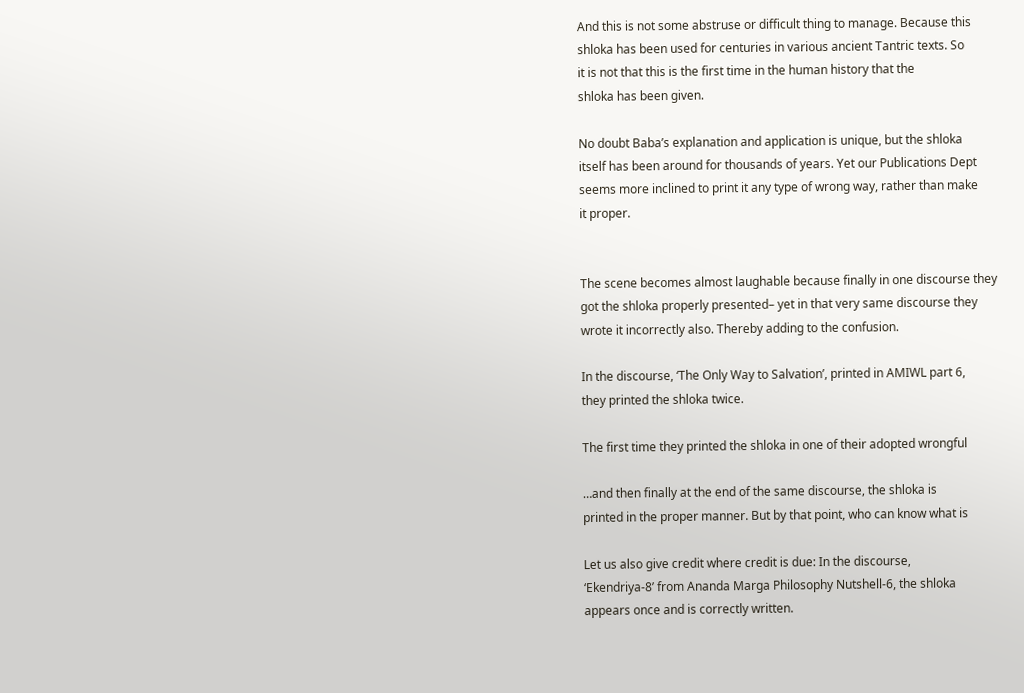And this is not some abstruse or difficult thing to manage. Because this
shloka has been used for centuries in various ancient Tantric texts. So
it is not that this is the first time in the human history that the
shloka has been given.

No doubt Baba’s explanation and application is unique, but the shloka
itself has been around for thousands of years. Yet our Publications Dept
seems more inclined to print it any type of wrong way, rather than make
it proper.


The scene becomes almost laughable because finally in one discourse they
got the shloka properly presented– yet in that very same discourse they
wrote it incorrectly also. Thereby adding to the confusion.

In the discourse, ‘The Only Way to Salvation’, printed in AMIWL part 6,
they printed the shloka twice.

The first time they printed the shloka in one of their adopted wrongful

…and then finally at the end of the same discourse, the shloka is
printed in the proper manner. But by that point, who can know what is

Let us also give credit where credit is due: In the discourse,
‘Ekendriya-8’ from Ananda Marga Philosophy Nutshell-6, the shloka
appears once and is correctly written.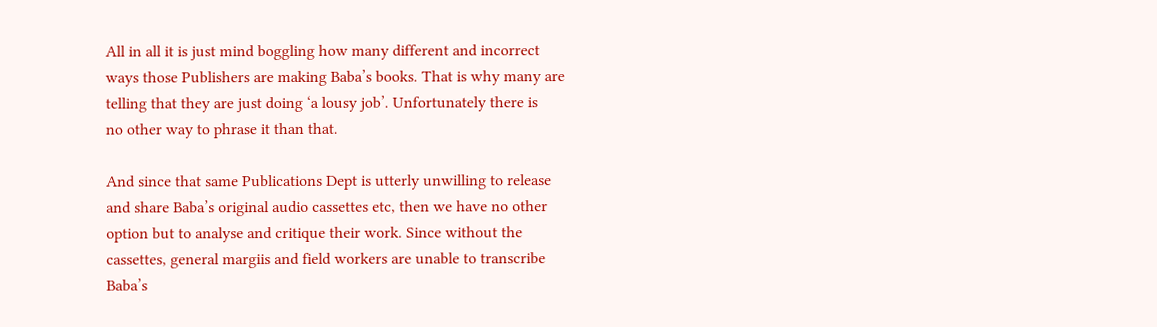All in all it is just mind boggling how many different and incorrect
ways those Publishers are making Baba’s books. That is why many are
telling that they are just doing ‘a lousy job’. Unfortunately there is
no other way to phrase it than that.

And since that same Publications Dept is utterly unwilling to release
and share Baba’s original audio cassettes etc, then we have no other
option but to analyse and critique their work. Since without the
cassettes, general margiis and field workers are unable to transcribe
Baba’s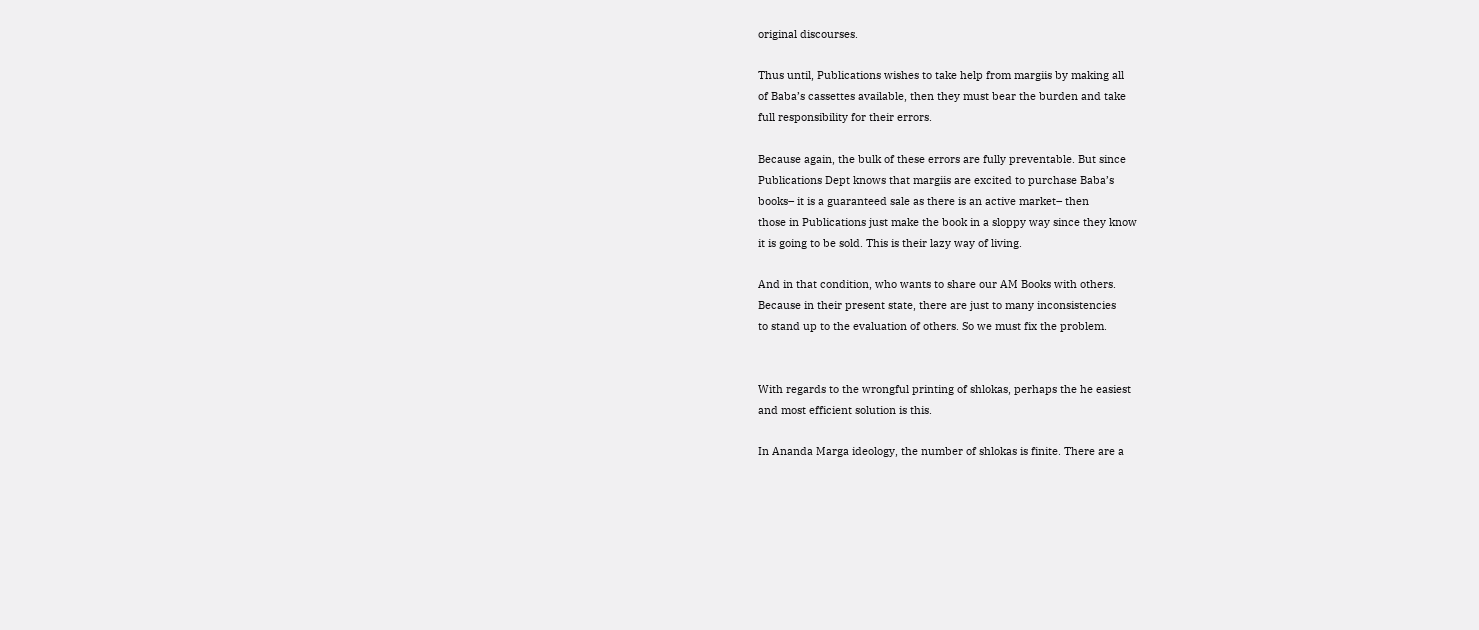original discourses.

Thus until, Publications wishes to take help from margiis by making all
of Baba’s cassettes available, then they must bear the burden and take
full responsibility for their errors.

Because again, the bulk of these errors are fully preventable. But since
Publications Dept knows that margiis are excited to purchase Baba’s
books– it is a guaranteed sale as there is an active market– then
those in Publications just make the book in a sloppy way since they know
it is going to be sold. This is their lazy way of living.

And in that condition, who wants to share our AM Books with others.
Because in their present state, there are just to many inconsistencies
to stand up to the evaluation of others. So we must fix the problem.


With regards to the wrongful printing of shlokas, perhaps the he easiest
and most efficient solution is this.

In Ananda Marga ideology, the number of shlokas is finite. There are a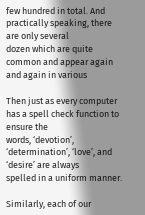few hundred in total. And practically speaking, there are only several
dozen which are quite common and appear again and again in various

Then just as every computer has a spell check function to ensure the
words, ‘devotion’, ‘determination’, ‘love’, and ‘desire’ are always
spelled in a uniform manner.

Similarly, each of our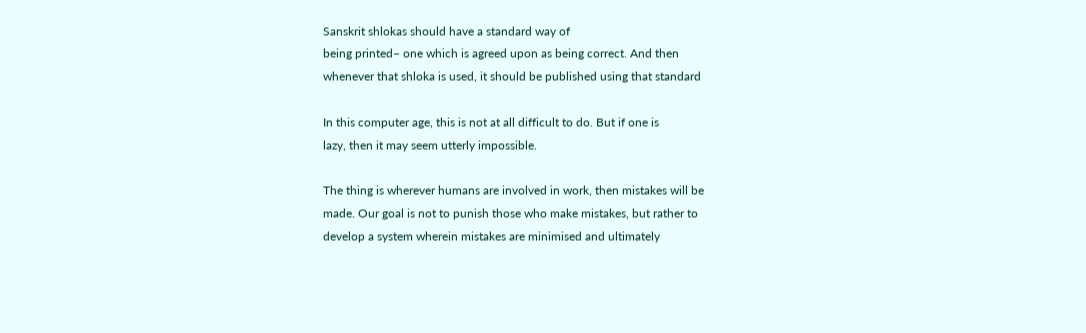Sanskrit shlokas should have a standard way of
being printed– one which is agreed upon as being correct. And then
whenever that shloka is used, it should be published using that standard

In this computer age, this is not at all difficult to do. But if one is
lazy, then it may seem utterly impossible.

The thing is wherever humans are involved in work, then mistakes will be
made. Our goal is not to punish those who make mistakes, but rather to
develop a system wherein mistakes are minimised and ultimately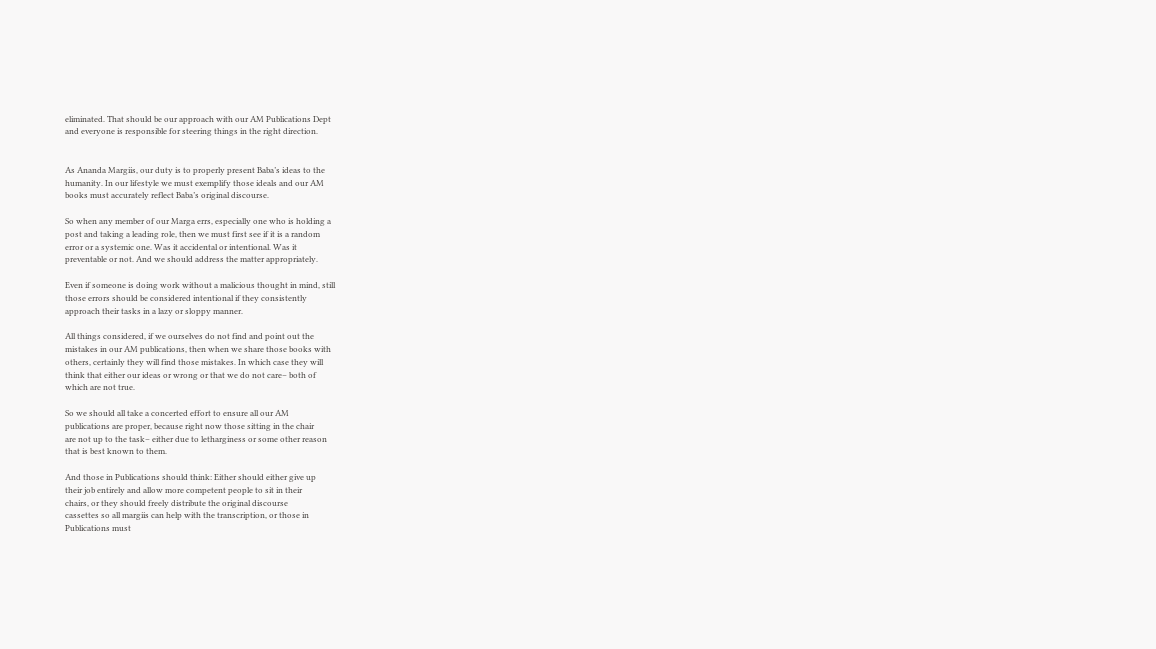eliminated. That should be our approach with our AM Publications Dept
and everyone is responsible for steering things in the right direction.


As Ananda Margiis, our duty is to properly present Baba’s ideas to the
humanity. In our lifestyle we must exemplify those ideals and our AM
books must accurately reflect Baba’s original discourse.

So when any member of our Marga errs, especially one who is holding a
post and taking a leading role, then we must first see if it is a random
error or a systemic one. Was it accidental or intentional. Was it
preventable or not. And we should address the matter appropriately.

Even if someone is doing work without a malicious thought in mind, still
those errors should be considered intentional if they consistently
approach their tasks in a lazy or sloppy manner.

All things considered, if we ourselves do not find and point out the
mistakes in our AM publications, then when we share those books with
others, certainly they will find those mistakes. In which case they will
think that either our ideas or wrong or that we do not care– both of
which are not true.

So we should all take a concerted effort to ensure all our AM
publications are proper, because right now those sitting in the chair
are not up to the task– either due to letharginess or some other reason
that is best known to them.

And those in Publications should think: Either should either give up
their job entirely and allow more competent people to sit in their
chairs, or they should freely distribute the original discourse
cassettes so all margiis can help with the transcription, or those in
Publications must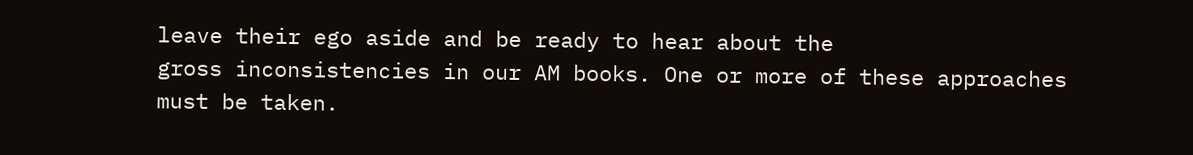leave their ego aside and be ready to hear about the
gross inconsistencies in our AM books. One or more of these approaches
must be taken.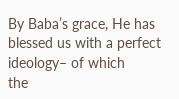By Baba’s grace, He has blessed us with a perfect ideology– of which
the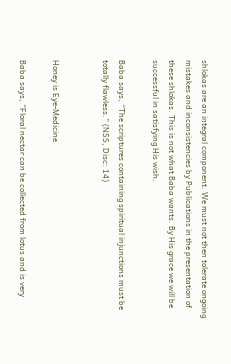shlokas are an integral component. We must not then tolerate ongoing
mistakes and inconsistencies by Publications in the presentation of
these shlokas. This is not what Baba wants. By His grace we will be
successful in satisfying His wish.

Baba says, “The scriptures containing spiritual injunctions must be
totally flawless.” (NSS, Disc: 14)


Honey is Eye-Medicine

Baba says, “Floral nectar can be collected from lotus and is very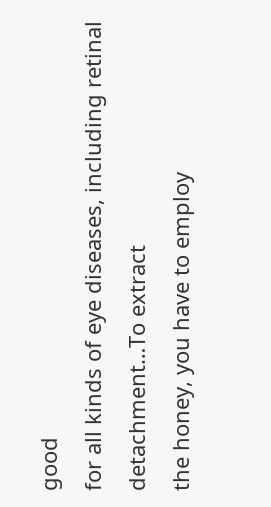good
for all kinds of eye diseases, including retinal detachment…To extract
the honey, you have to employ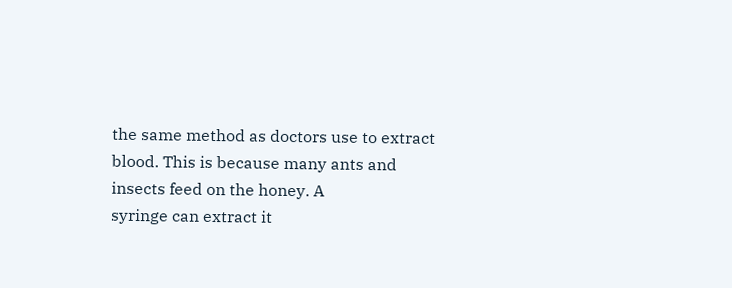the same method as doctors use to extract
blood. This is because many ants and insects feed on the honey. A
syringe can extract it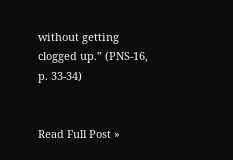without getting clogged up.” (PNS-16, p. 33-34)


Read Full Post »